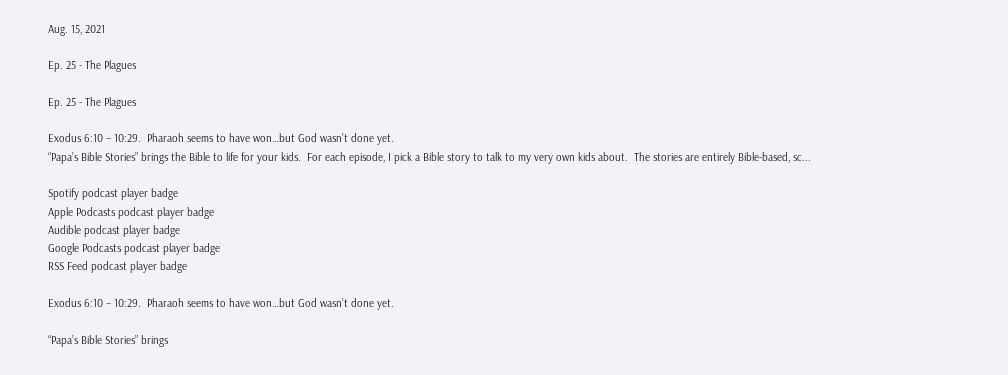Aug. 15, 2021

Ep. 25 - The Plagues

Ep. 25 - The Plagues

Exodus 6:10 – 10:29.  Pharaoh seems to have won…but God wasn’t done yet.
“Papa’s Bible Stories” brings the Bible to life for your kids.  For each episode, I pick a Bible story to talk to my very own kids about.  The stories are entirely Bible-based, sc...

Spotify podcast player badge
Apple Podcasts podcast player badge
Audible podcast player badge
Google Podcasts podcast player badge
RSS Feed podcast player badge

Exodus 6:10 – 10:29.  Pharaoh seems to have won…but God wasn’t done yet.

“Papa’s Bible Stories” brings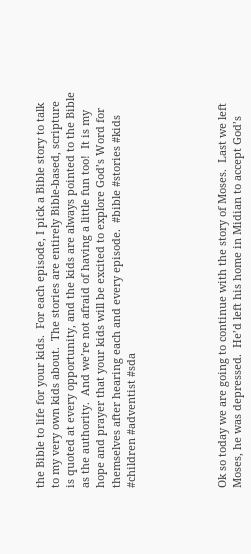the Bible to life for your kids.  For each episode, I pick a Bible story to talk to my very own kids about.  The stories are entirely Bible-based, scripture is quoted at every opportunity, and the kids are always pointed to the Bible as the authority.  And we’re not afraid of having a little fun too!  It is my hope and prayer that your kids will be excited to explore God’s Word for themselves after hearing each and every episode.  #bible #stories #kids #children #adventist #sda





Ok so today we are going to continue with the story of Moses.  Last we left Moses, he was depressed.  He’d left his home in Midian to accept God’s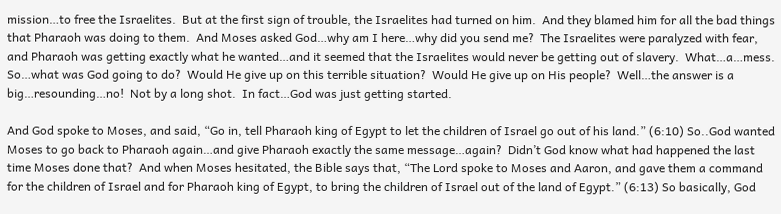mission…to free the Israelites.  But at the first sign of trouble, the Israelites had turned on him.  And they blamed him for all the bad things that Pharaoh was doing to them.  And Moses asked God…why am I here…why did you send me?  The Israelites were paralyzed with fear, and Pharaoh was getting exactly what he wanted…and it seemed that the Israelites would never be getting out of slavery.  What…a…mess.  So…what was God going to do?  Would He give up on this terrible situation?  Would He give up on His people?  Well…the answer is a big…resounding…no!  Not by a long shot.  In fact…God was just getting started.

And God spoke to Moses, and said, “Go in, tell Pharaoh king of Egypt to let the children of Israel go out of his land.” (6:10) So..God wanted Moses to go back to Pharaoh again…and give Pharaoh exactly the same message…again?  Didn’t God know what had happened the last time Moses done that?  And when Moses hesitated, the Bible says that, “The Lord spoke to Moses and Aaron, and gave them a command for the children of Israel and for Pharaoh king of Egypt, to bring the children of Israel out of the land of Egypt.” (6:13) So basically, God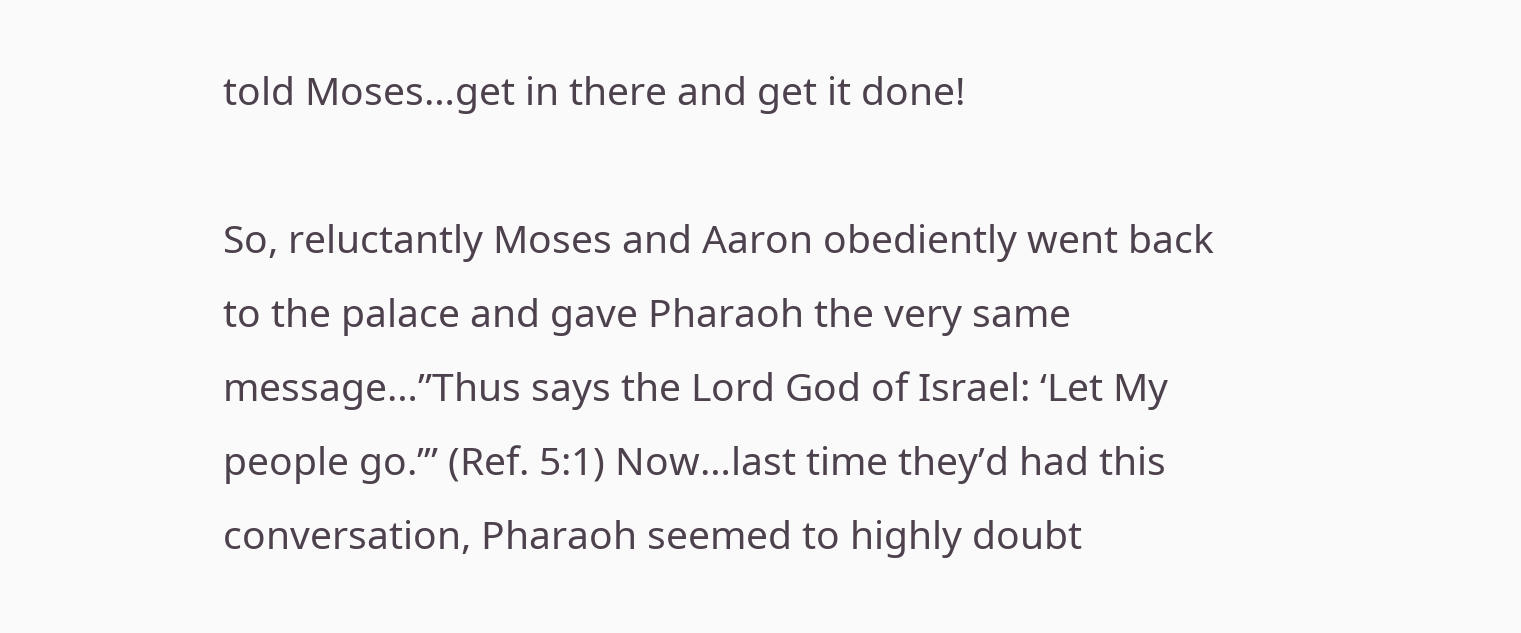told Moses…get in there and get it done!

So, reluctantly Moses and Aaron obediently went back to the palace and gave Pharaoh the very same message…”Thus says the Lord God of Israel: ‘Let My people go.’” (Ref. 5:1) Now…last time they’d had this conversation, Pharaoh seemed to highly doubt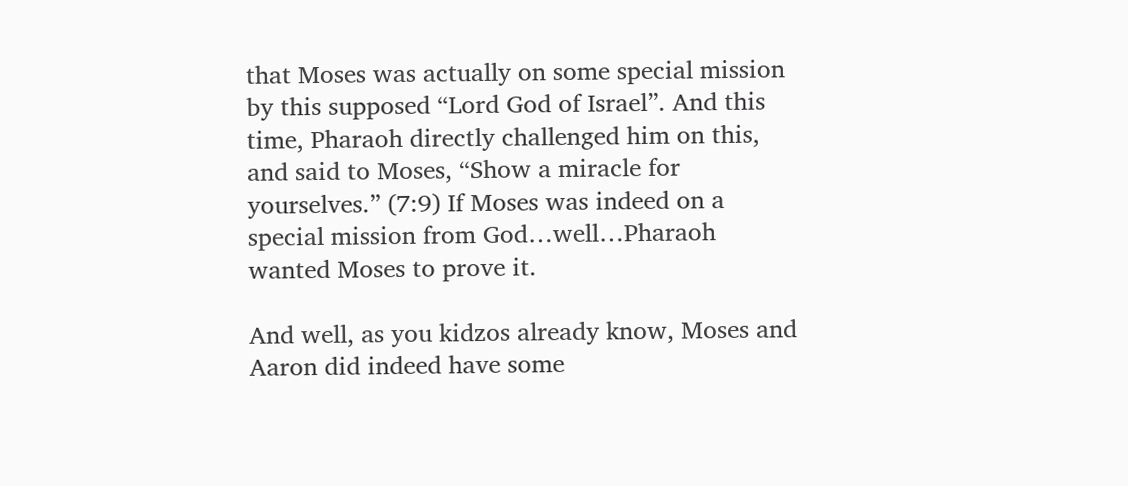that Moses was actually on some special mission by this supposed “Lord God of Israel”. And this time, Pharaoh directly challenged him on this, and said to Moses, “Show a miracle for yourselves.” (7:9) If Moses was indeed on a special mission from God…well…Pharaoh wanted Moses to prove it.

And well, as you kidzos already know, Moses and Aaron did indeed have some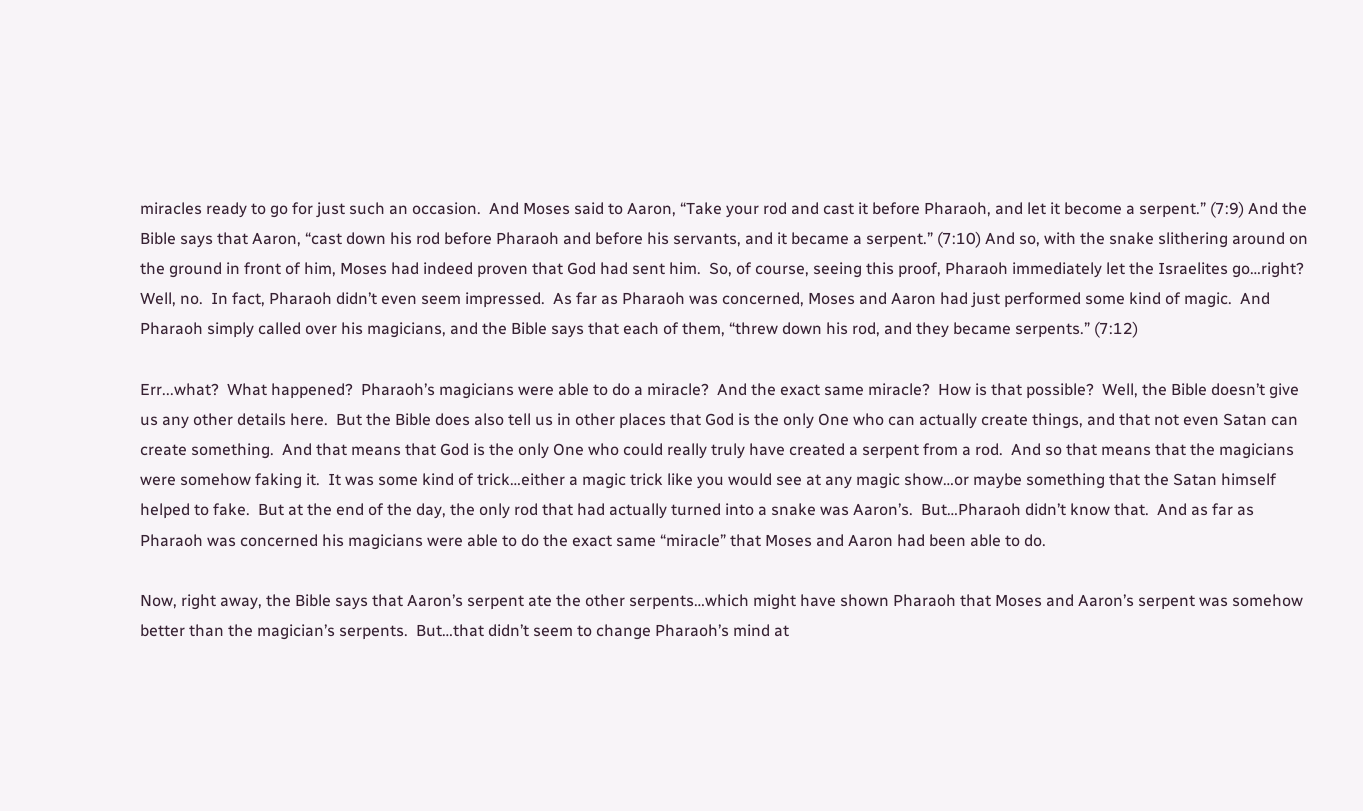miracles ready to go for just such an occasion.  And Moses said to Aaron, “Take your rod and cast it before Pharaoh, and let it become a serpent.” (7:9) And the Bible says that Aaron, “cast down his rod before Pharaoh and before his servants, and it became a serpent.” (7:10) And so, with the snake slithering around on the ground in front of him, Moses had indeed proven that God had sent him.  So, of course, seeing this proof, Pharaoh immediately let the Israelites go…right?  Well, no.  In fact, Pharaoh didn’t even seem impressed.  As far as Pharaoh was concerned, Moses and Aaron had just performed some kind of magic.  And Pharaoh simply called over his magicians, and the Bible says that each of them, “threw down his rod, and they became serpents.” (7:12)

Err...what?  What happened?  Pharaoh’s magicians were able to do a miracle?  And the exact same miracle?  How is that possible?  Well, the Bible doesn’t give us any other details here.  But the Bible does also tell us in other places that God is the only One who can actually create things, and that not even Satan can create something.  And that means that God is the only One who could really truly have created a serpent from a rod.  And so that means that the magicians were somehow faking it.  It was some kind of trick…either a magic trick like you would see at any magic show…or maybe something that the Satan himself helped to fake.  But at the end of the day, the only rod that had actually turned into a snake was Aaron’s.  But…Pharaoh didn’t know that.  And as far as Pharaoh was concerned his magicians were able to do the exact same “miracle” that Moses and Aaron had been able to do.

Now, right away, the Bible says that Aaron’s serpent ate the other serpents…which might have shown Pharaoh that Moses and Aaron’s serpent was somehow better than the magician’s serpents.  But…that didn’t seem to change Pharaoh’s mind at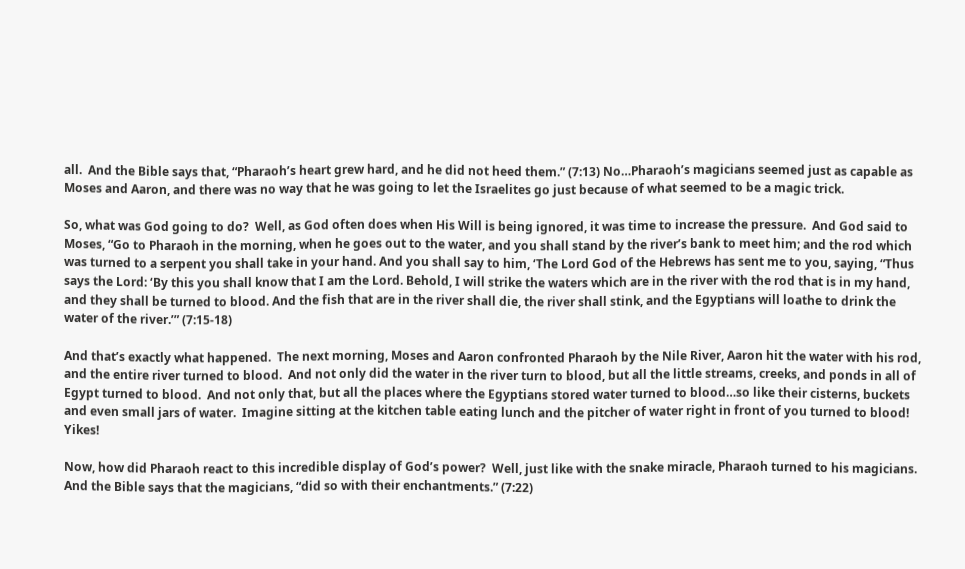all.  And the Bible says that, “Pharaoh’s heart grew hard, and he did not heed them.” (7:13) No…Pharaoh’s magicians seemed just as capable as Moses and Aaron, and there was no way that he was going to let the Israelites go just because of what seemed to be a magic trick.

So, what was God going to do?  Well, as God often does when His Will is being ignored, it was time to increase the pressure.  And God said to Moses, “Go to Pharaoh in the morning, when he goes out to the water, and you shall stand by the river’s bank to meet him; and the rod which was turned to a serpent you shall take in your hand. And you shall say to him, ‘The Lord God of the Hebrews has sent me to you, saying, “Thus says the Lord: ‘By this you shall know that I am the Lord. Behold, I will strike the waters which are in the river with the rod that is in my hand, and they shall be turned to blood. And the fish that are in the river shall die, the river shall stink, and the Egyptians will loathe to drink the water of the river.’” (7:15-18)

And that’s exactly what happened.  The next morning, Moses and Aaron confronted Pharaoh by the Nile River, Aaron hit the water with his rod, and the entire river turned to blood.  And not only did the water in the river turn to blood, but all the little streams, creeks, and ponds in all of Egypt turned to blood.  And not only that, but all the places where the Egyptians stored water turned to blood…so like their cisterns, buckets and even small jars of water.  Imagine sitting at the kitchen table eating lunch and the pitcher of water right in front of you turned to blood!  Yikes!

Now, how did Pharaoh react to this incredible display of God’s power?  Well, just like with the snake miracle, Pharaoh turned to his magicians.  And the Bible says that the magicians, “did so with their enchantments.” (7:22)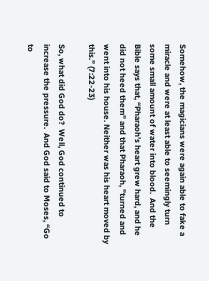Somehow, the magicians were again able to fake a miracle and were at least able to seemingly turn some small amount of water into blood.  And the Bible says that, “Pharaoh’s heart grew hard, and he did not heed them” and that Pharaoh, ”turned and went into his house. Neither was his heart moved by this.” (7:22-23)

So, what did God do?  Well, God continued to increase the pressure.  And God said to Moses, “Go to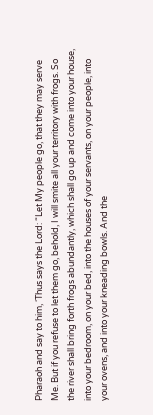Pharaoh and say to him, ‘Thus says the Lord: “Let My people go, that they may serve Me. But if you refuse to let them go, behold, I will smite all your territory with frogs. So the river shall bring forth frogs abundantly, which shall go up and come into your house, into your bedroom, on your bed, into the houses of your servants, on your people, into your ovens, and into your kneading bowls. And the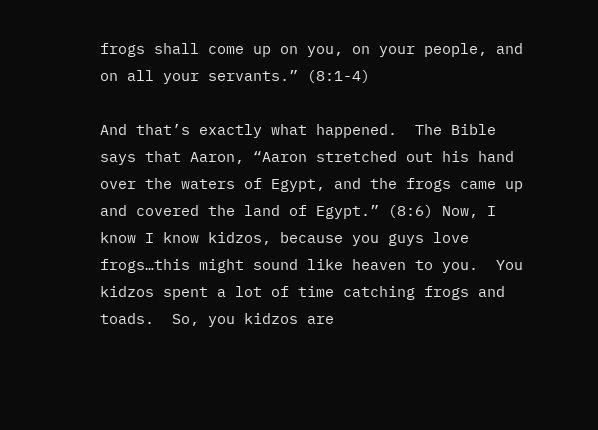frogs shall come up on you, on your people, and on all your servants.” (8:1-4)

And that’s exactly what happened.  The Bible says that Aaron, “Aaron stretched out his hand over the waters of Egypt, and the frogs came up and covered the land of Egypt.” (8:6) Now, I know I know kidzos, because you guys love frogs…this might sound like heaven to you.  You kidzos spent a lot of time catching frogs and toads.  So, you kidzos are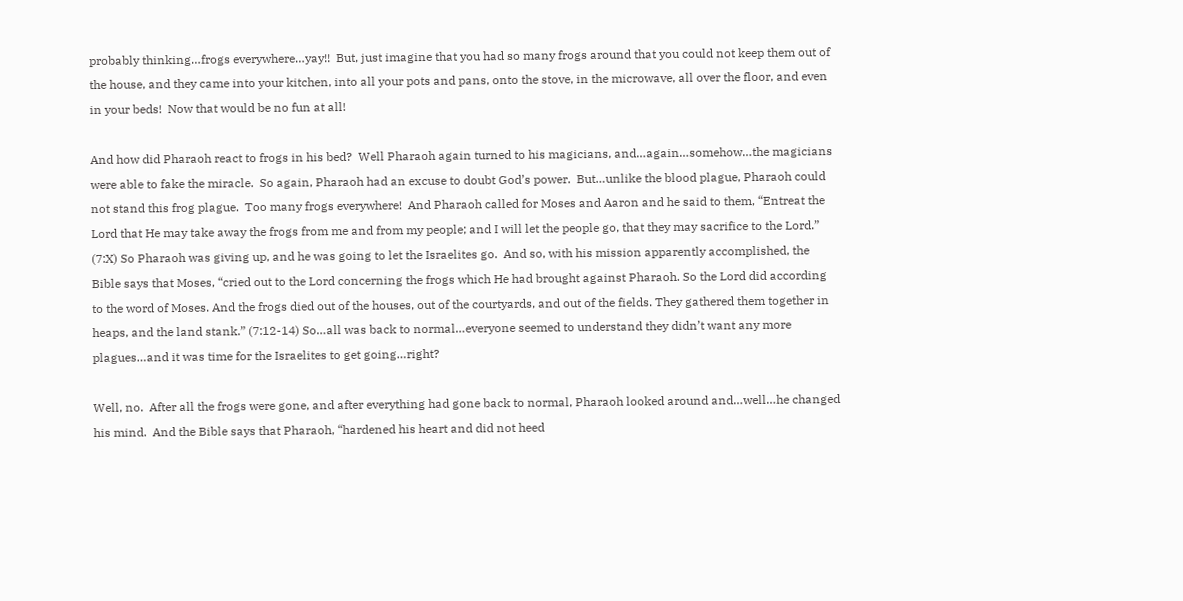probably thinking…frogs everywhere…yay!!  But, just imagine that you had so many frogs around that you could not keep them out of the house, and they came into your kitchen, into all your pots and pans, onto the stove, in the microwave, all over the floor, and even in your beds!  Now that would be no fun at all!

And how did Pharaoh react to frogs in his bed?  Well Pharaoh again turned to his magicians, and…again…somehow…the magicians were able to fake the miracle.  So again, Pharaoh had an excuse to doubt God’s power.  But…unlike the blood plague, Pharaoh could not stand this frog plague.  Too many frogs everywhere!  And Pharaoh called for Moses and Aaron and he said to them, “Entreat the Lord that He may take away the frogs from me and from my people; and I will let the people go, that they may sacrifice to the Lord.” (7:X) So Pharaoh was giving up, and he was going to let the Israelites go.  And so, with his mission apparently accomplished, the Bible says that Moses, “cried out to the Lord concerning the frogs which He had brought against Pharaoh. So the Lord did according to the word of Moses. And the frogs died out of the houses, out of the courtyards, and out of the fields. They gathered them together in heaps, and the land stank.” (7:12-14) So…all was back to normal…everyone seemed to understand they didn’t want any more plagues…and it was time for the Israelites to get going…right?

Well, no.  After all the frogs were gone, and after everything had gone back to normal, Pharaoh looked around and…well…he changed his mind.  And the Bible says that Pharaoh, “hardened his heart and did not heed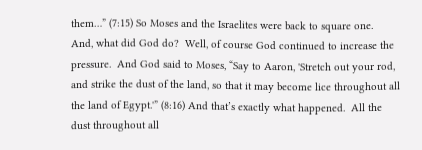them…” (7:15) So Moses and the Israelites were back to square one.  And, what did God do?  Well, of course God continued to increase the pressure.  And God said to Moses, “Say to Aaron, 'Stretch out your rod, and strike the dust of the land, so that it may become lice throughout all the land of Egypt.'” (8:16) And that’s exactly what happened.  All the dust throughout all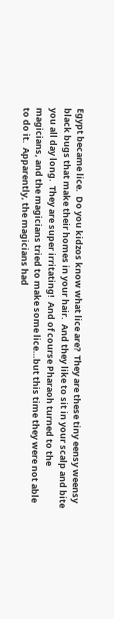Egypt became lice.  Do you kidzos know what lice are?  They are these tiny eensy weensy black bugs that make their homes in your hair.  And they like to sit in your scalp and bite you all day long.  They are super irritating!  And of course Pharaoh turned to the magicians, and the magicians tried to make some lice…but this time they were not able to do it.  Apparently, the magicians had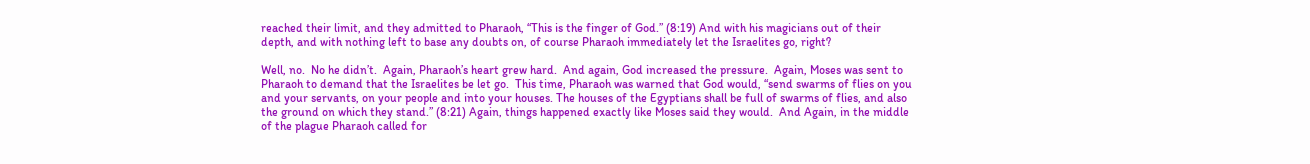reached their limit, and they admitted to Pharaoh, “This is the finger of God.” (8:19) And with his magicians out of their depth, and with nothing left to base any doubts on, of course Pharaoh immediately let the Israelites go, right?

Well, no.  No he didn’t.  Again, Pharaoh’s heart grew hard.  And again, God increased the pressure.  Again, Moses was sent to Pharaoh to demand that the Israelites be let go.  This time, Pharaoh was warned that God would, “send swarms of flies on you and your servants, on your people and into your houses. The houses of the Egyptians shall be full of swarms of flies, and also the ground on which they stand.” (8:21) Again, things happened exactly like Moses said they would.  And Again, in the middle of the plague Pharaoh called for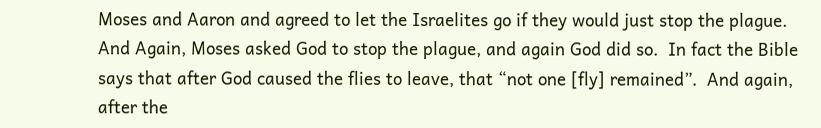Moses and Aaron and agreed to let the Israelites go if they would just stop the plague.  And Again, Moses asked God to stop the plague, and again God did so.  In fact the Bible says that after God caused the flies to leave, that “not one [fly] remained”.  And again, after the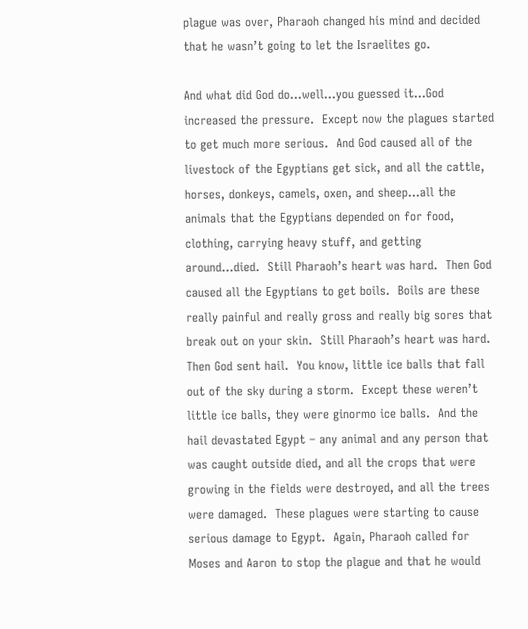plague was over, Pharaoh changed his mind and decided that he wasn’t going to let the Israelites go.

And what did God do…well…you guessed it…God increased the pressure.  Except now the plagues started to get much more serious.  And God caused all of the livestock of the Egyptians get sick, and all the cattle, horses, donkeys, camels, oxen, and sheep…all the animals that the Egyptians depended on for food, clothing, carrying heavy stuff, and getting around…died.  Still Pharaoh’s heart was hard.  Then God caused all the Egyptians to get boils.  Boils are these really painful and really gross and really big sores that break out on your skin.  Still Pharaoh’s heart was hard.  Then God sent hail.  You know, little ice balls that fall out of the sky during a storm.  Except these weren’t little ice balls, they were ginormo ice balls.  And the hail devastated Egypt – any animal and any person that was caught outside died, and all the crops that were growing in the fields were destroyed, and all the trees were damaged.  These plagues were starting to cause serious damage to Egypt.  Again, Pharaoh called for Moses and Aaron to stop the plague and that he would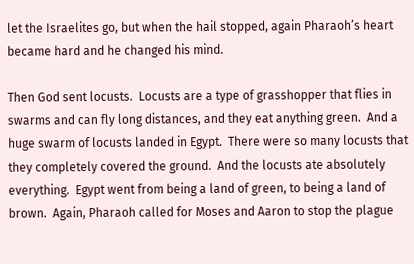let the Israelites go, but when the hail stopped, again Pharaoh’s heart became hard and he changed his mind.

Then God sent locusts.  Locusts are a type of grasshopper that flies in swarms and can fly long distances, and they eat anything green.  And a huge swarm of locusts landed in Egypt.  There were so many locusts that they completely covered the ground.  And the locusts ate absolutely everything.  Egypt went from being a land of green, to being a land of brown.  Again, Pharaoh called for Moses and Aaron to stop the plague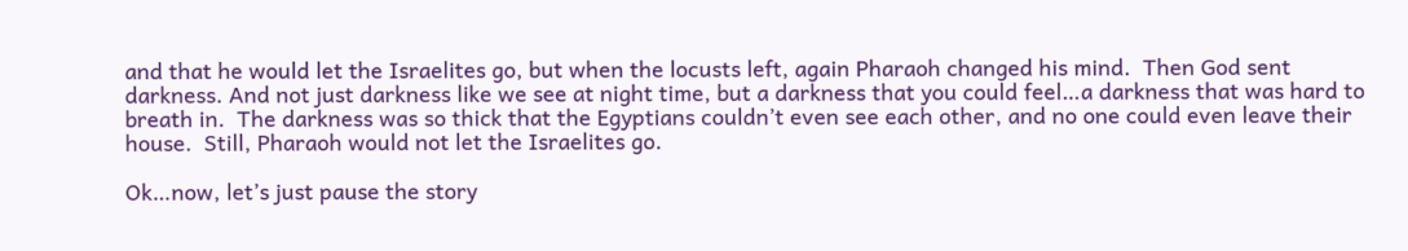and that he would let the Israelites go, but when the locusts left, again Pharaoh changed his mind.  Then God sent darkness. And not just darkness like we see at night time, but a darkness that you could feel…a darkness that was hard to breath in.  The darkness was so thick that the Egyptians couldn’t even see each other, and no one could even leave their house.  Still, Pharaoh would not let the Israelites go.

Ok…now, let’s just pause the story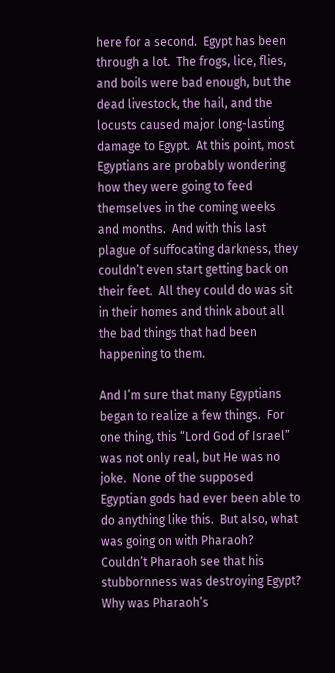here for a second.  Egypt has been through a lot.  The frogs, lice, flies, and boils were bad enough, but the dead livestock, the hail, and the locusts caused major long-lasting damage to Egypt.  At this point, most Egyptians are probably wondering how they were going to feed themselves in the coming weeks and months.  And with this last plague of suffocating darkness, they couldn’t even start getting back on their feet.  All they could do was sit in their homes and think about all the bad things that had been happening to them.

And I’m sure that many Egyptians began to realize a few things.  For one thing, this “Lord God of Israel” was not only real, but He was no joke.  None of the supposed Egyptian gods had ever been able to do anything like this.  But also, what was going on with Pharaoh?  Couldn’t Pharaoh see that his stubbornness was destroying Egypt?  Why was Pharaoh’s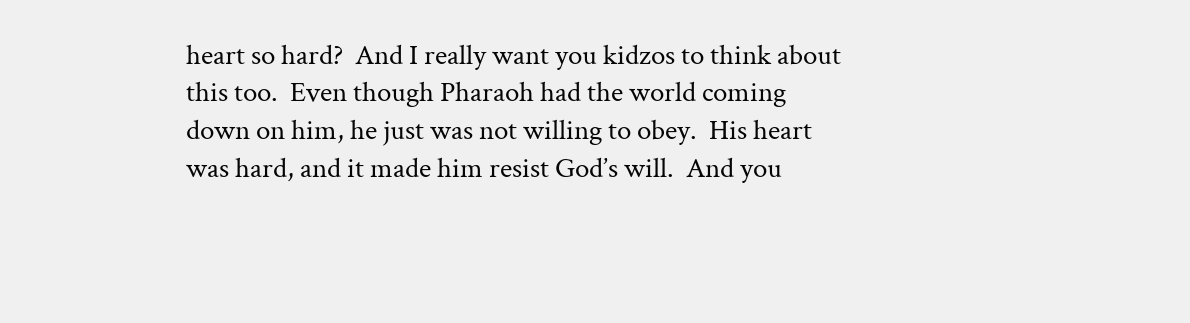heart so hard?  And I really want you kidzos to think about this too.  Even though Pharaoh had the world coming down on him, he just was not willing to obey.  His heart was hard, and it made him resist God’s will.  And you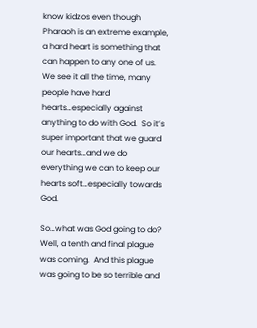know kidzos even though Pharaoh is an extreme example, a hard heart is something that can happen to any one of us.  We see it all the time, many people have hard hearts…especially against anything to do with God.  So it’s super important that we guard our hearts…and we do everything we can to keep our hearts soft…especially towards God.

So…what was God going to do?  Well, a tenth and final plague was coming.  And this plague was going to be so terrible and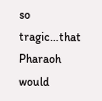so tragic…that Pharaoh would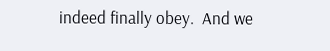indeed finally obey.  And we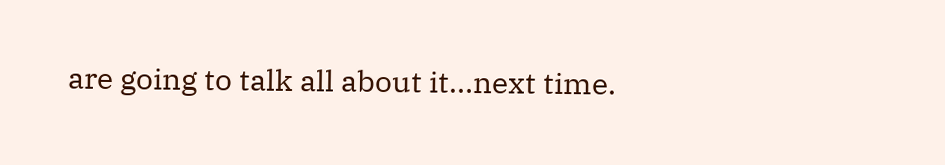are going to talk all about it…next time.